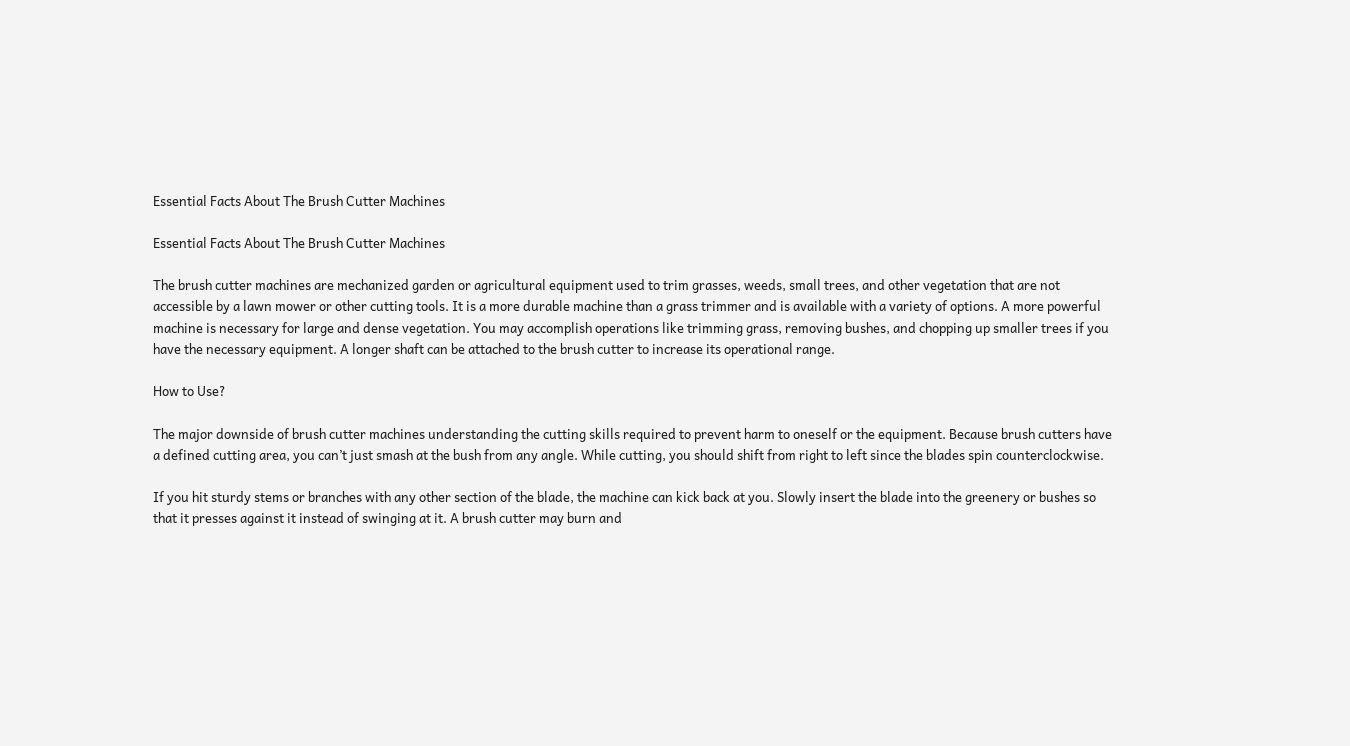Essential Facts About The Brush Cutter Machines

Essential Facts About The Brush Cutter Machines

The brush cutter machines are mechanized garden or agricultural equipment used to trim grasses, weeds, small trees, and other vegetation that are not accessible by a lawn mower or other cutting tools. It is a more durable machine than a grass trimmer and is available with a variety of options. A more powerful machine is necessary for large and dense vegetation. You may accomplish operations like trimming grass, removing bushes, and chopping up smaller trees if you have the necessary equipment. A longer shaft can be attached to the brush cutter to increase its operational range.

How to Use?

The major downside of brush cutter machines understanding the cutting skills required to prevent harm to oneself or the equipment. Because brush cutters have a defined cutting area, you can’t just smash at the bush from any angle. While cutting, you should shift from right to left since the blades spin counterclockwise.

If you hit sturdy stems or branches with any other section of the blade, the machine can kick back at you. Slowly insert the blade into the greenery or bushes so that it presses against it instead of swinging at it. A brush cutter may burn and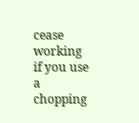cease working if you use a chopping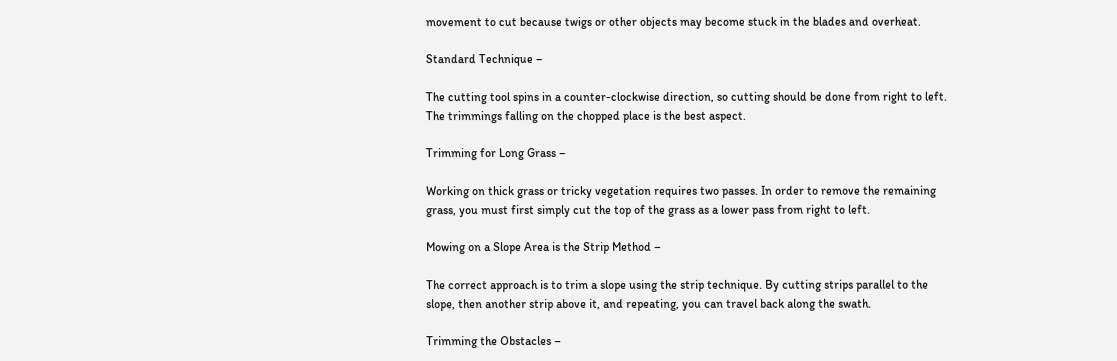movement to cut because twigs or other objects may become stuck in the blades and overheat.

Standard Technique –

The cutting tool spins in a counter-clockwise direction, so cutting should be done from right to left. The trimmings falling on the chopped place is the best aspect.

Trimming for Long Grass –

Working on thick grass or tricky vegetation requires two passes. In order to remove the remaining grass, you must first simply cut the top of the grass as a lower pass from right to left.

Mowing on a Slope Area is the Strip Method –

The correct approach is to trim a slope using the strip technique. By cutting strips parallel to the slope, then another strip above it, and repeating, you can travel back along the swath.

Trimming the Obstacles –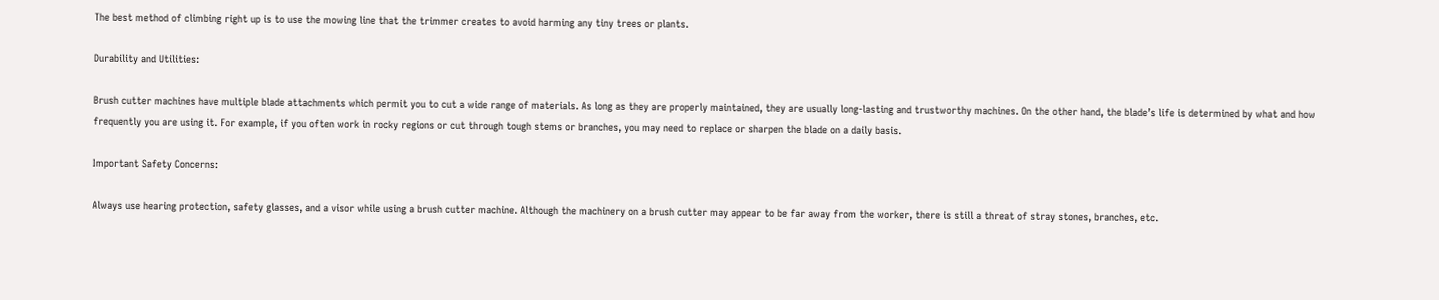The best method of climbing right up is to use the mowing line that the trimmer creates to avoid harming any tiny trees or plants.

Durability and Utilities:

Brush cutter machines have multiple blade attachments which permit you to cut a wide range of materials. As long as they are properly maintained, they are usually long-lasting and trustworthy machines. On the other hand, the blade’s life is determined by what and how frequently you are using it. For example, if you often work in rocky regions or cut through tough stems or branches, you may need to replace or sharpen the blade on a daily basis.

Important Safety Concerns:

Always use hearing protection, safety glasses, and a visor while using a brush cutter machine. Although the machinery on a brush cutter may appear to be far away from the worker, there is still a threat of stray stones, branches, etc.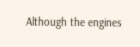Although the engines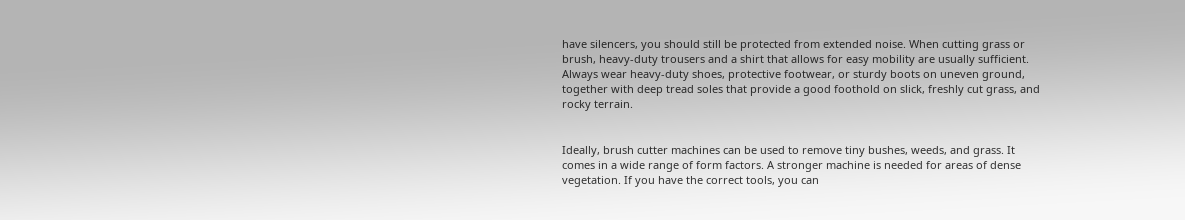have silencers, you should still be protected from extended noise. When cutting grass or brush, heavy-duty trousers and a shirt that allows for easy mobility are usually sufficient. Always wear heavy-duty shoes, protective footwear, or sturdy boots on uneven ground, together with deep tread soles that provide a good foothold on slick, freshly cut grass, and rocky terrain.


Ideally, brush cutter machines can be used to remove tiny bushes, weeds, and grass. It comes in a wide range of form factors. A stronger machine is needed for areas of dense vegetation. If you have the correct tools, you can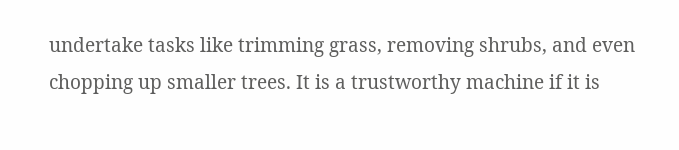undertake tasks like trimming grass, removing shrubs, and even chopping up smaller trees. It is a trustworthy machine if it is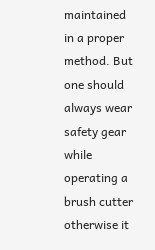maintained in a proper method. But one should always wear safety gear while operating a brush cutter otherwise it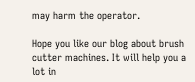may harm the operator.

Hope you like our blog about brush cutter machines. It will help you a lot in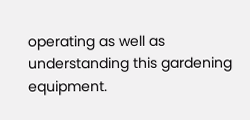operating as well as understanding this gardening equipment.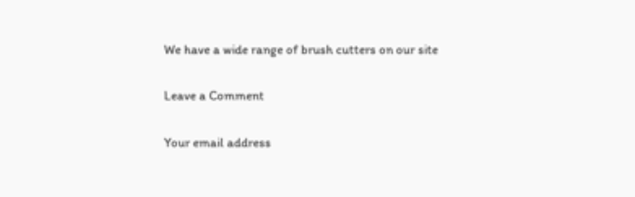We have a wide range of brush cutters on our site

Leave a Comment

Your email address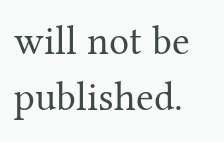will not be published.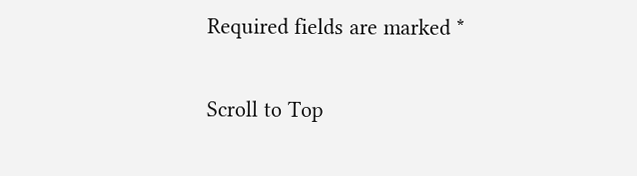Required fields are marked *

Scroll to Top